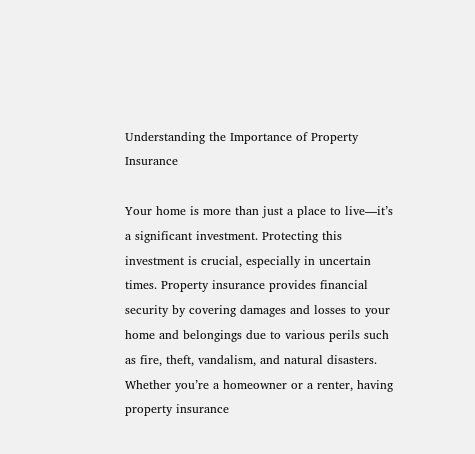Understanding the Importance of Property Insurance

Your home is more than just a place to live—it’s a significant investment. Protecting this investment is crucial, especially in uncertain times. Property insurance provides financial security by covering damages and losses to your home and belongings due to various perils such as fire, theft, vandalism, and natural disasters. Whether you’re a homeowner or a renter, having property insurance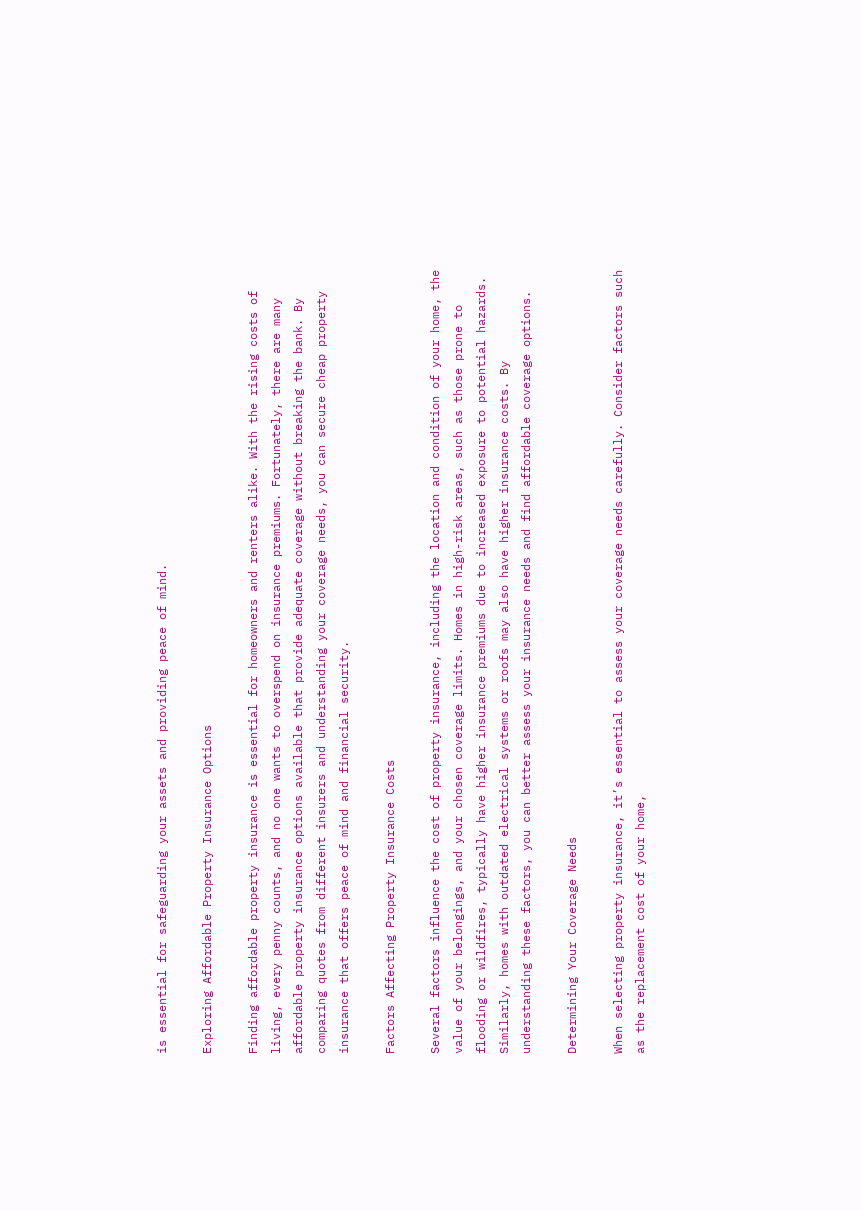is essential for safeguarding your assets and providing peace of mind.

Exploring Affordable Property Insurance Options

Finding affordable property insurance is essential for homeowners and renters alike. With the rising costs of living, every penny counts, and no one wants to overspend on insurance premiums. Fortunately, there are many affordable property insurance options available that provide adequate coverage without breaking the bank. By comparing quotes from different insurers and understanding your coverage needs, you can secure cheap property insurance that offers peace of mind and financial security.

Factors Affecting Property Insurance Costs

Several factors influence the cost of property insurance, including the location and condition of your home, the value of your belongings, and your chosen coverage limits. Homes in high-risk areas, such as those prone to flooding or wildfires, typically have higher insurance premiums due to increased exposure to potential hazards. Similarly, homes with outdated electrical systems or roofs may also have higher insurance costs. By understanding these factors, you can better assess your insurance needs and find affordable coverage options.

Determining Your Coverage Needs

When selecting property insurance, it’s essential to assess your coverage needs carefully. Consider factors such as the replacement cost of your home,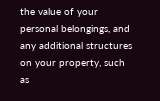the value of your personal belongings, and any additional structures on your property, such as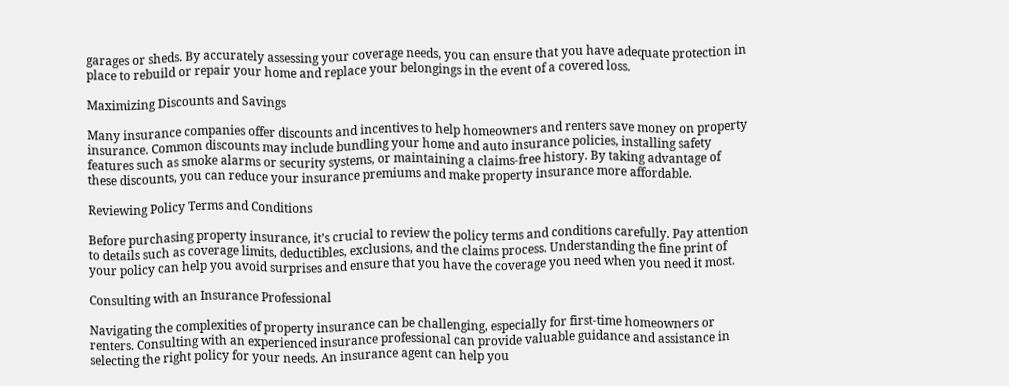garages or sheds. By accurately assessing your coverage needs, you can ensure that you have adequate protection in place to rebuild or repair your home and replace your belongings in the event of a covered loss.

Maximizing Discounts and Savings

Many insurance companies offer discounts and incentives to help homeowners and renters save money on property insurance. Common discounts may include bundling your home and auto insurance policies, installing safety features such as smoke alarms or security systems, or maintaining a claims-free history. By taking advantage of these discounts, you can reduce your insurance premiums and make property insurance more affordable.

Reviewing Policy Terms and Conditions

Before purchasing property insurance, it’s crucial to review the policy terms and conditions carefully. Pay attention to details such as coverage limits, deductibles, exclusions, and the claims process. Understanding the fine print of your policy can help you avoid surprises and ensure that you have the coverage you need when you need it most.

Consulting with an Insurance Professional

Navigating the complexities of property insurance can be challenging, especially for first-time homeowners or renters. Consulting with an experienced insurance professional can provide valuable guidance and assistance in selecting the right policy for your needs. An insurance agent can help you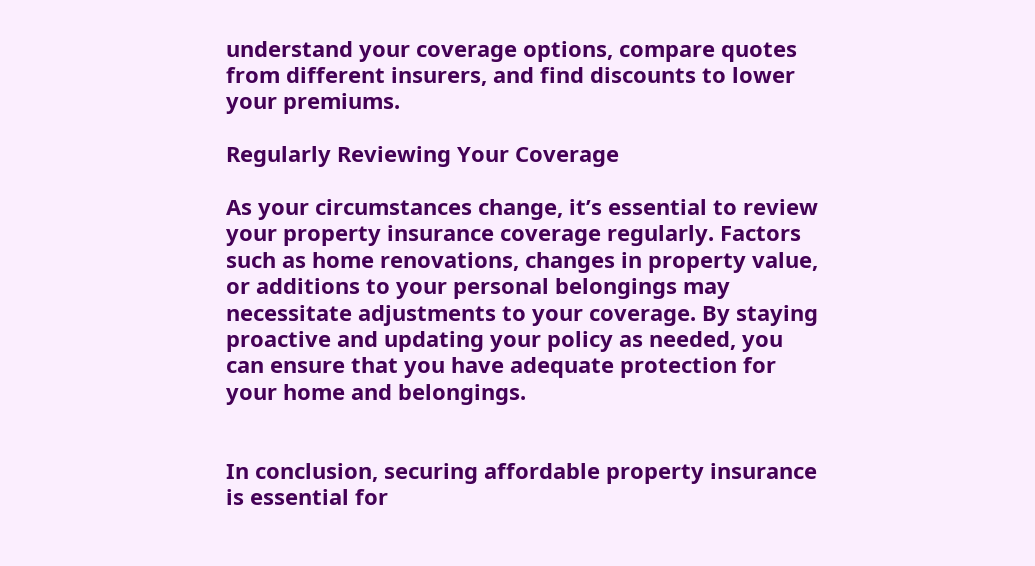understand your coverage options, compare quotes from different insurers, and find discounts to lower your premiums.

Regularly Reviewing Your Coverage

As your circumstances change, it’s essential to review your property insurance coverage regularly. Factors such as home renovations, changes in property value, or additions to your personal belongings may necessitate adjustments to your coverage. By staying proactive and updating your policy as needed, you can ensure that you have adequate protection for your home and belongings.


In conclusion, securing affordable property insurance is essential for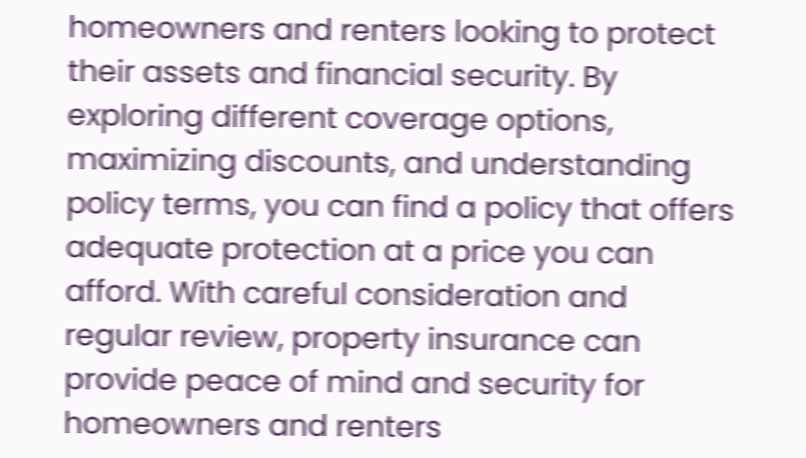homeowners and renters looking to protect their assets and financial security. By exploring different coverage options, maximizing discounts, and understanding policy terms, you can find a policy that offers adequate protection at a price you can afford. With careful consideration and regular review, property insurance can provide peace of mind and security for homeowners and renters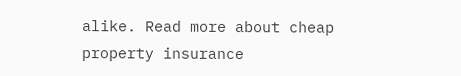alike. Read more about cheap property insurance